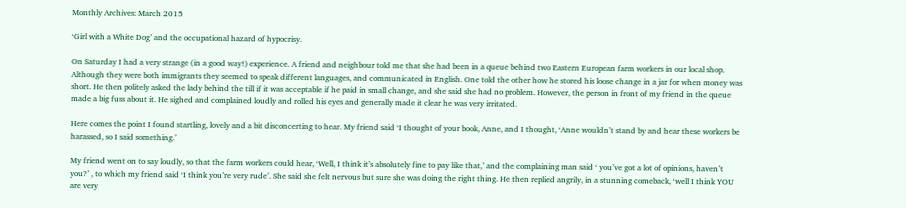Monthly Archives: March 2015

‘Girl with a White Dog’ and the occupational hazard of hypocrisy.

On Saturday I had a very strange (in a good way!) experience. A friend and neighbour told me that she had been in a queue behind two Eastern European farm workers in our local shop. Although they were both immigrants they seemed to speak different languages, and communicated in English. One told the other how he stored his loose change in a jar for when money was short. He then politely asked the lady behind the till if it was acceptable if he paid in small change, and she said she had no problem. However, the person in front of my friend in the queue made a big fuss about it. He sighed and complained loudly and rolled his eyes and generally made it clear he was very irritated.

Here comes the point I found startling, lovely and a bit disconcerting to hear. My friend said ‘I thought of your book, Anne, and I thought, ‘Anne wouldn’t stand by and hear these workers be harassed, so I said something.’

My friend went on to say loudly, so that the farm workers could hear, ‘Well, I think it’s absolutely fine to pay like that,’ and the complaining man said ‘ you’ve got a lot of opinions, haven’t you?’ , to which my friend said ‘I think you’re very rude’. She said she felt nervous but sure she was doing the right thing. He then replied angrily, in a stunning comeback, ‘well I think YOU are very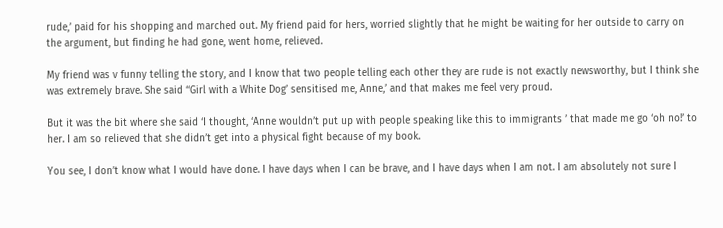rude,’ paid for his shopping and marched out. My friend paid for hers, worried slightly that he might be waiting for her outside to carry on the argument, but finding he had gone, went home, relieved.

My friend was v funny telling the story, and I know that two people telling each other they are rude is not exactly newsworthy, but I think she was extremely brave. She said ‘‘Girl with a White Dog’ sensitised me, Anne,’ and that makes me feel very proud.

But it was the bit where she said ‘I thought, ‘Anne wouldn’t put up with people speaking like this to immigrants ’ that made me go ‘oh no!’ to her. I am so relieved that she didn’t get into a physical fight because of my book.

You see, I don’t know what I would have done. I have days when I can be brave, and I have days when I am not. I am absolutely not sure I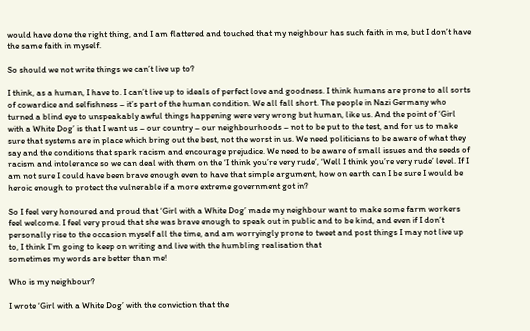would have done the right thing, and I am flattered and touched that my neighbour has such faith in me, but I don’t have the same faith in myself.

So should we not write things we can’t live up to?

I think, as a human, I have to. I can’t live up to ideals of perfect love and goodness. I think humans are prone to all sorts of cowardice and selfishness – it’s part of the human condition. We all fall short. The people in Nazi Germany who turned a blind eye to unspeakably awful things happening were very wrong but human, like us. And the point of ‘Girl with a White Dog’ is that I want us – our country – our neighbourhoods – not to be put to the test, and for us to make sure that systems are in place which bring out the best, not the worst in us. We need politicians to be aware of what they say and the conditions that spark racism and encourage prejudice. We need to be aware of small issues and the seeds of racism and intolerance so we can deal with them on the ‘I think you’re very rude’, ‘Well I think you’re very rude’ level. If I am not sure I could have been brave enough even to have that simple argument, how on earth can I be sure I would be heroic enough to protect the vulnerable if a more extreme government got in?

So I feel very honoured and proud that ‘Girl with a White Dog’ made my neighbour want to make some farm workers feel welcome. I feel very proud that she was brave enough to speak out in public and to be kind, and even if I don’t personally rise to the occasion myself all the time, and am worryingly prone to tweet and post things I may not live up to, I think I’m going to keep on writing and live with the humbling realisation that
sometimes my words are better than me!

Who is my neighbour?

I wrote ‘Girl with a White Dog’ with the conviction that the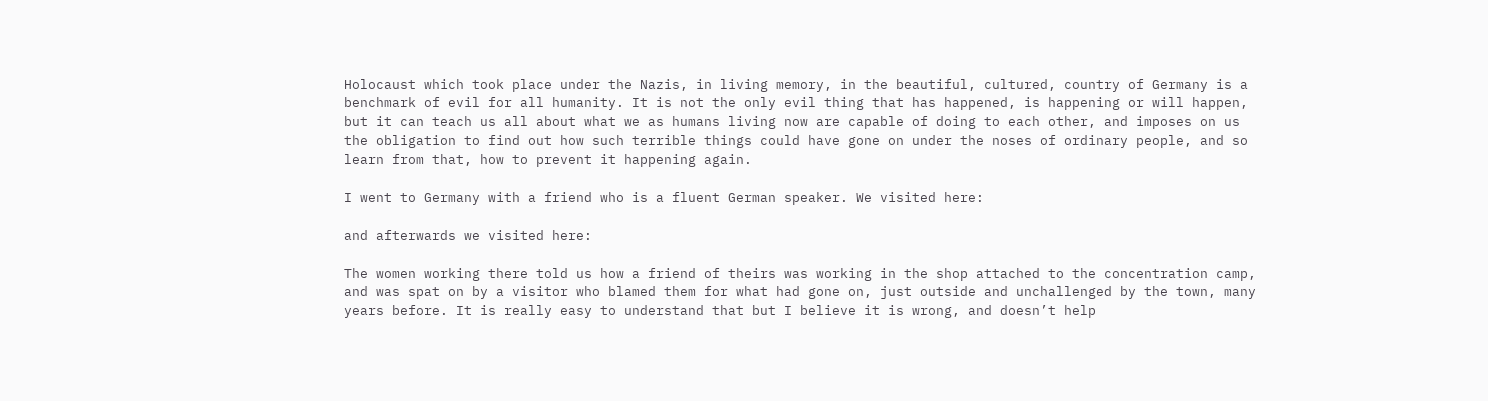Holocaust which took place under the Nazis, in living memory, in the beautiful, cultured, country of Germany is a benchmark of evil for all humanity. It is not the only evil thing that has happened, is happening or will happen, but it can teach us all about what we as humans living now are capable of doing to each other, and imposes on us the obligation to find out how such terrible things could have gone on under the noses of ordinary people, and so learn from that, how to prevent it happening again.

I went to Germany with a friend who is a fluent German speaker. We visited here:

and afterwards we visited here:

The women working there told us how a friend of theirs was working in the shop attached to the concentration camp, and was spat on by a visitor who blamed them for what had gone on, just outside and unchallenged by the town, many years before. It is really easy to understand that but I believe it is wrong, and doesn’t help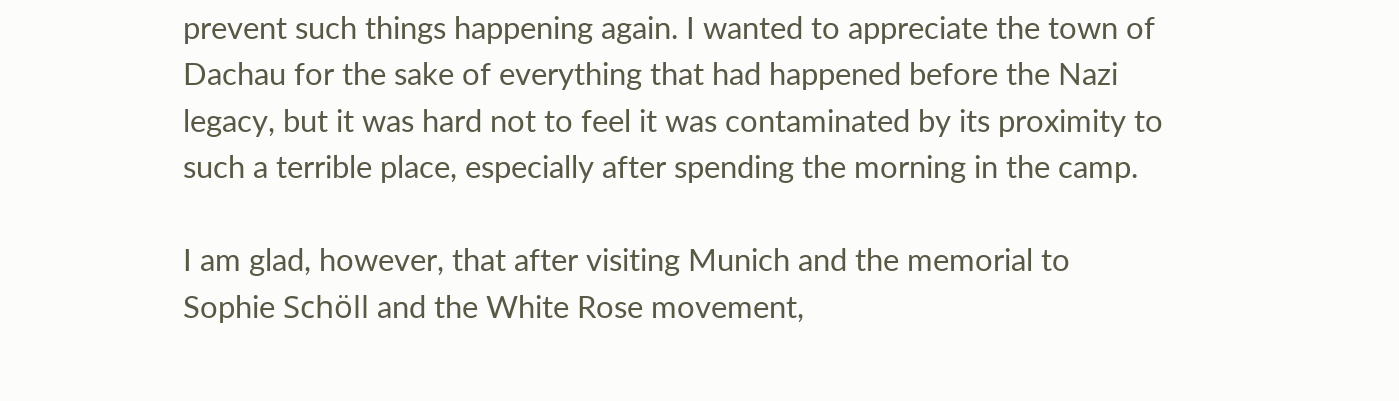prevent such things happening again. I wanted to appreciate the town of Dachau for the sake of everything that had happened before the Nazi legacy, but it was hard not to feel it was contaminated by its proximity to such a terrible place, especially after spending the morning in the camp.

I am glad, however, that after visiting Munich and the memorial to Sophie Schöll and the White Rose movement,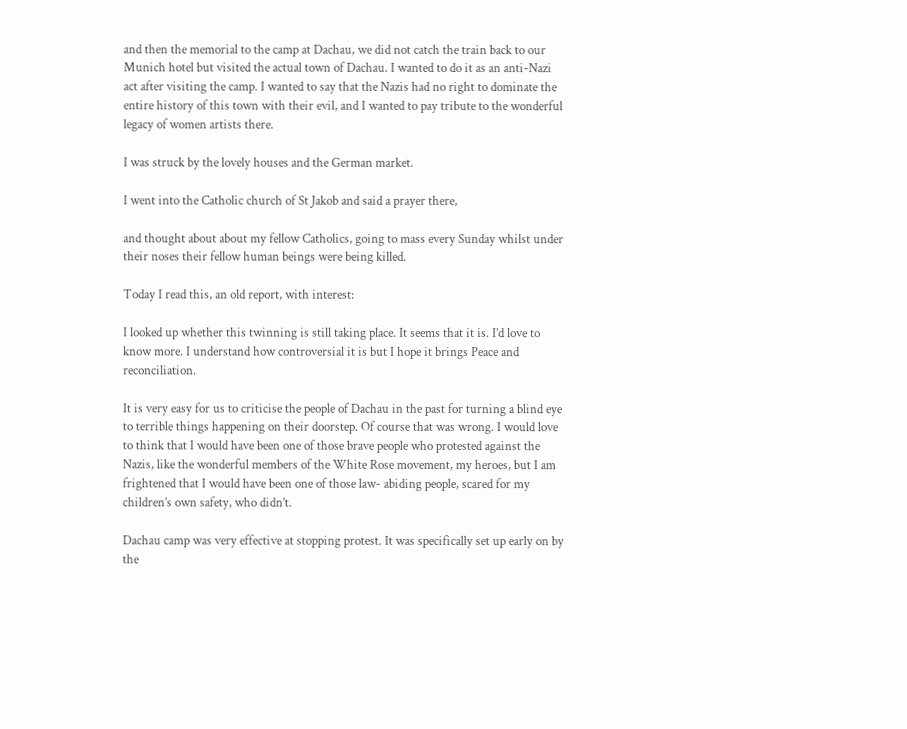and then the memorial to the camp at Dachau, we did not catch the train back to our Munich hotel but visited the actual town of Dachau. I wanted to do it as an anti-Nazi act after visiting the camp. I wanted to say that the Nazis had no right to dominate the entire history of this town with their evil, and I wanted to pay tribute to the wonderful legacy of women artists there.

I was struck by the lovely houses and the German market.

I went into the Catholic church of St Jakob and said a prayer there,

and thought about about my fellow Catholics, going to mass every Sunday whilst under their noses their fellow human beings were being killed.

Today I read this, an old report, with interest:

I looked up whether this twinning is still taking place. It seems that it is. I’d love to know more. I understand how controversial it is but I hope it brings Peace and reconciliation.

It is very easy for us to criticise the people of Dachau in the past for turning a blind eye to terrible things happening on their doorstep. Of course that was wrong. I would love to think that I would have been one of those brave people who protested against the Nazis, like the wonderful members of the White Rose movement, my heroes, but I am frightened that I would have been one of those law- abiding people, scared for my children’s own safety, who didn’t.

Dachau camp was very effective at stopping protest. It was specifically set up early on by the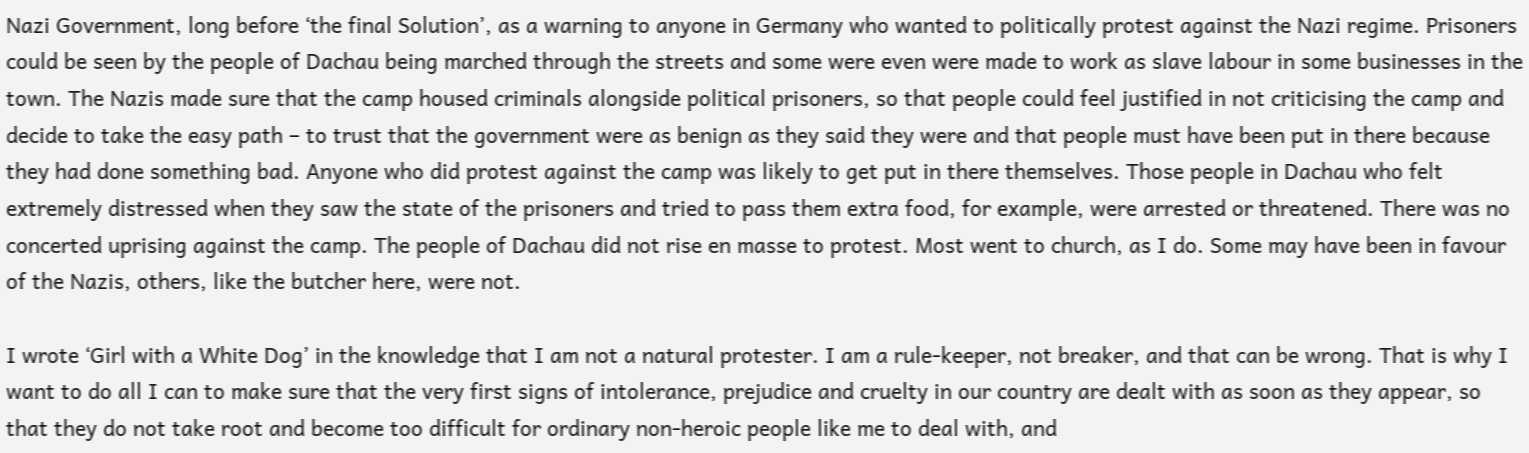Nazi Government, long before ‘the final Solution’, as a warning to anyone in Germany who wanted to politically protest against the Nazi regime. Prisoners could be seen by the people of Dachau being marched through the streets and some were even were made to work as slave labour in some businesses in the town. The Nazis made sure that the camp housed criminals alongside political prisoners, so that people could feel justified in not criticising the camp and decide to take the easy path – to trust that the government were as benign as they said they were and that people must have been put in there because they had done something bad. Anyone who did protest against the camp was likely to get put in there themselves. Those people in Dachau who felt extremely distressed when they saw the state of the prisoners and tried to pass them extra food, for example, were arrested or threatened. There was no concerted uprising against the camp. The people of Dachau did not rise en masse to protest. Most went to church, as I do. Some may have been in favour of the Nazis, others, like the butcher here, were not.

I wrote ‘Girl with a White Dog’ in the knowledge that I am not a natural protester. I am a rule-keeper, not breaker, and that can be wrong. That is why I want to do all I can to make sure that the very first signs of intolerance, prejudice and cruelty in our country are dealt with as soon as they appear, so that they do not take root and become too difficult for ordinary non-heroic people like me to deal with, and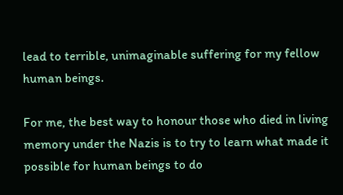lead to terrible, unimaginable suffering for my fellow human beings.

For me, the best way to honour those who died in living memory under the Nazis is to try to learn what made it possible for human beings to do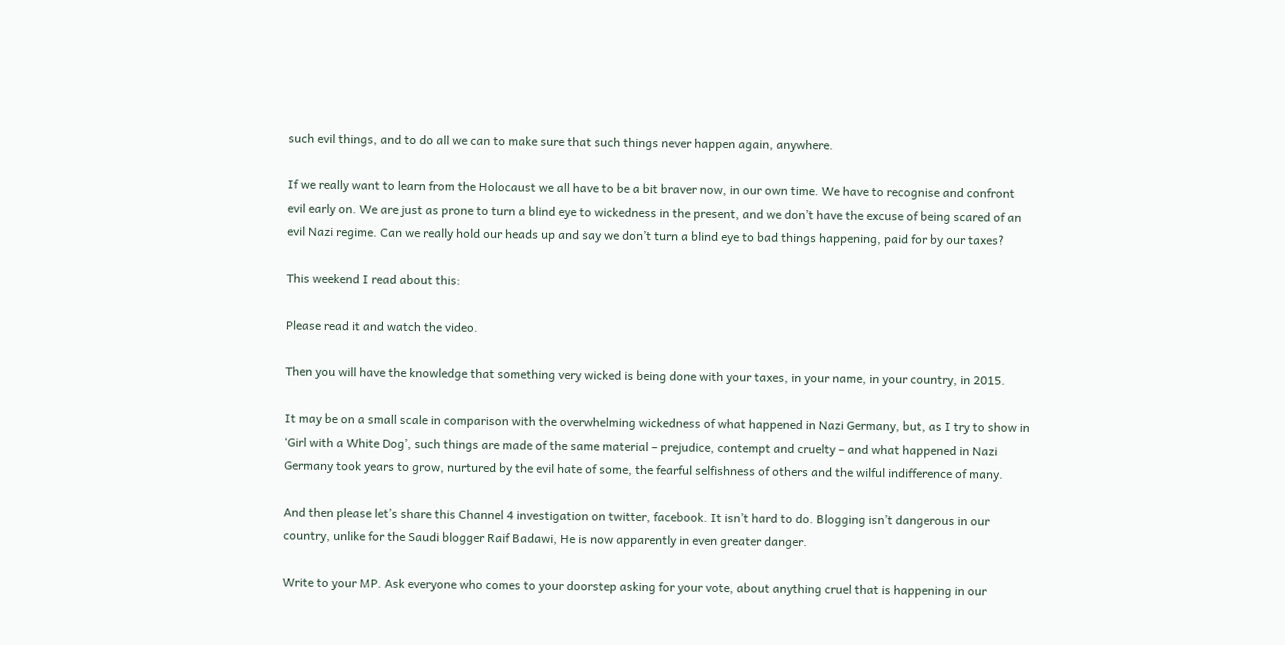such evil things, and to do all we can to make sure that such things never happen again, anywhere.

If we really want to learn from the Holocaust we all have to be a bit braver now, in our own time. We have to recognise and confront evil early on. We are just as prone to turn a blind eye to wickedness in the present, and we don’t have the excuse of being scared of an evil Nazi regime. Can we really hold our heads up and say we don’t turn a blind eye to bad things happening, paid for by our taxes?

This weekend I read about this:

Please read it and watch the video.

Then you will have the knowledge that something very wicked is being done with your taxes, in your name, in your country, in 2015.

It may be on a small scale in comparison with the overwhelming wickedness of what happened in Nazi Germany, but, as I try to show in ‘Girl with a White Dog’, such things are made of the same material – prejudice, contempt and cruelty – and what happened in Nazi Germany took years to grow, nurtured by the evil hate of some, the fearful selfishness of others and the wilful indifference of many.

And then please let’s share this Channel 4 investigation on twitter, facebook. It isn’t hard to do. Blogging isn’t dangerous in our country, unlike for the Saudi blogger Raif Badawi, He is now apparently in even greater danger.

Write to your MP. Ask everyone who comes to your doorstep asking for your vote, about anything cruel that is happening in our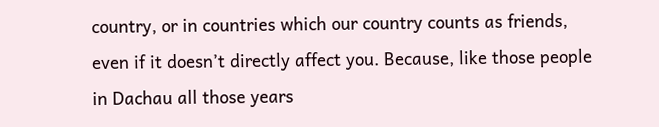country, or in countries which our country counts as friends, even if it doesn’t directly affect you. Because, like those people in Dachau all those years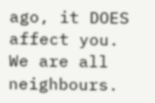ago, it DOES affect you. We are all neighbours.